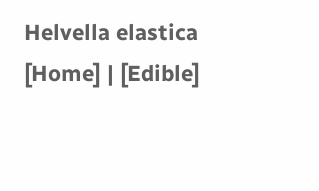Helvella elastica
[Home] | [Edible]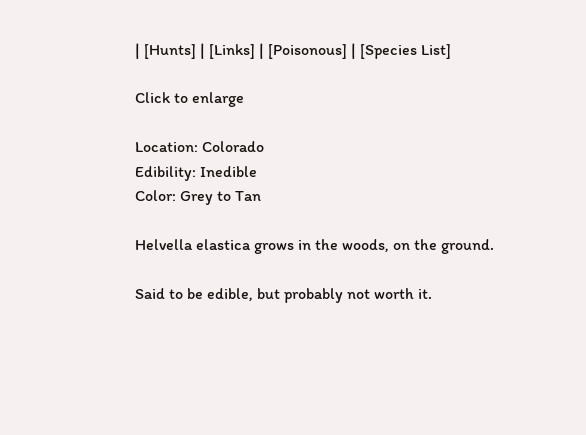| [Hunts] | [Links] | [Poisonous] | [Species List]

Click to enlarge

Location: Colorado
Edibility: Inedible
Color: Grey to Tan

Helvella elastica grows in the woods, on the ground.

Said to be edible, but probably not worth it.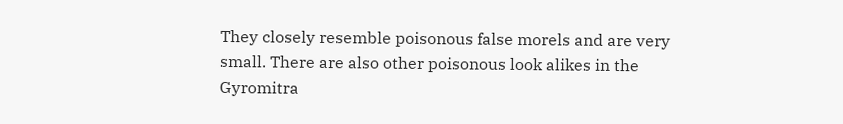They closely resemble poisonous false morels and are very small. There are also other poisonous look alikes in the Gyromitra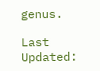genus.

Last Updated: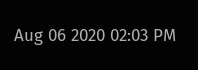Aug 06 2020 02:03 PM